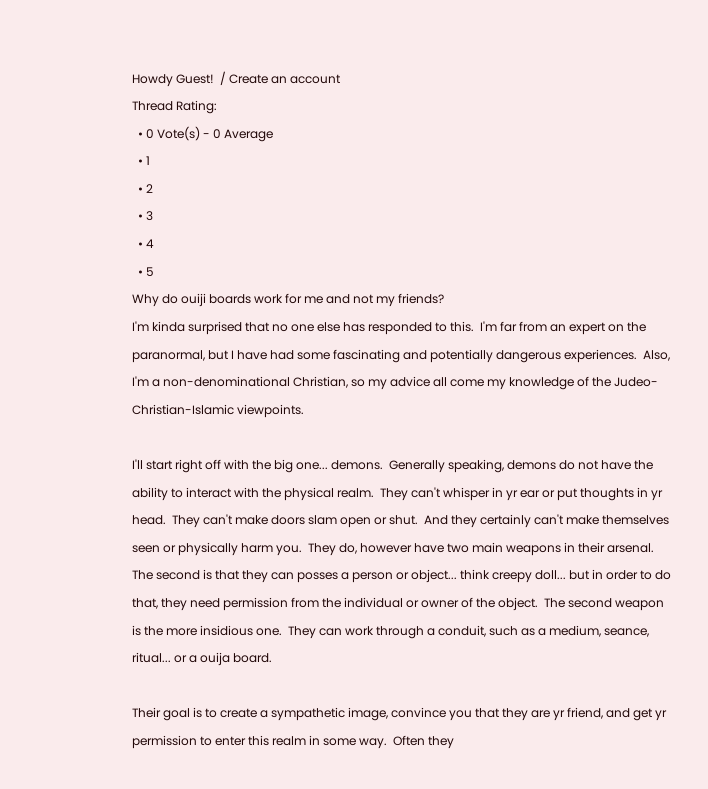Howdy Guest!  / Create an account
Thread Rating:
  • 0 Vote(s) - 0 Average
  • 1
  • 2
  • 3
  • 4
  • 5
Why do ouiji boards work for me and not my friends?
I'm kinda surprised that no one else has responded to this.  I'm far from an expert on the paranormal, but I have had some fascinating and potentially dangerous experiences.  Also, I'm a non-denominational Christian, so my advice all come my knowledge of the Judeo-Christian-Islamic viewpoints.

I'll start right off with the big one... demons.  Generally speaking, demons do not have the ability to interact with the physical realm.  They can't whisper in yr ear or put thoughts in yr head.  They can't make doors slam open or shut.  And they certainly can't make themselves seen or physically harm you.  They do, however have two main weapons in their arsenal.  The second is that they can posses a person or object... think creepy doll... but in order to do that, they need permission from the individual or owner of the object.  The second weapon is the more insidious one.  They can work through a conduit, such as a medium, seance, ritual... or a ouija board.

Their goal is to create a sympathetic image, convince you that they are yr friend, and get yr permission to enter this realm in some way.  Often they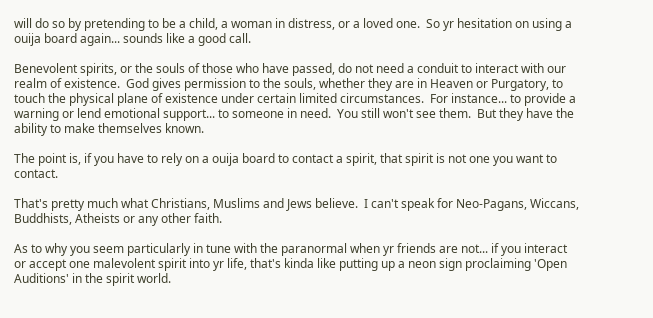will do so by pretending to be a child, a woman in distress, or a loved one.  So yr hesitation on using a ouija board again... sounds like a good call.

Benevolent spirits, or the souls of those who have passed, do not need a conduit to interact with our realm of existence.  God gives permission to the souls, whether they are in Heaven or Purgatory, to touch the physical plane of existence under certain limited circumstances.  For instance... to provide a warning or lend emotional support... to someone in need.  You still won't see them.  But they have the ability to make themselves known.

The point is, if you have to rely on a ouija board to contact a spirit, that spirit is not one you want to contact.

That's pretty much what Christians, Muslims and Jews believe.  I can't speak for Neo-Pagans, Wiccans, Buddhists, Atheists or any other faith.

As to why you seem particularly in tune with the paranormal when yr friends are not... if you interact or accept one malevolent spirit into yr life, that's kinda like putting up a neon sign proclaiming 'Open Auditions' in the spirit world.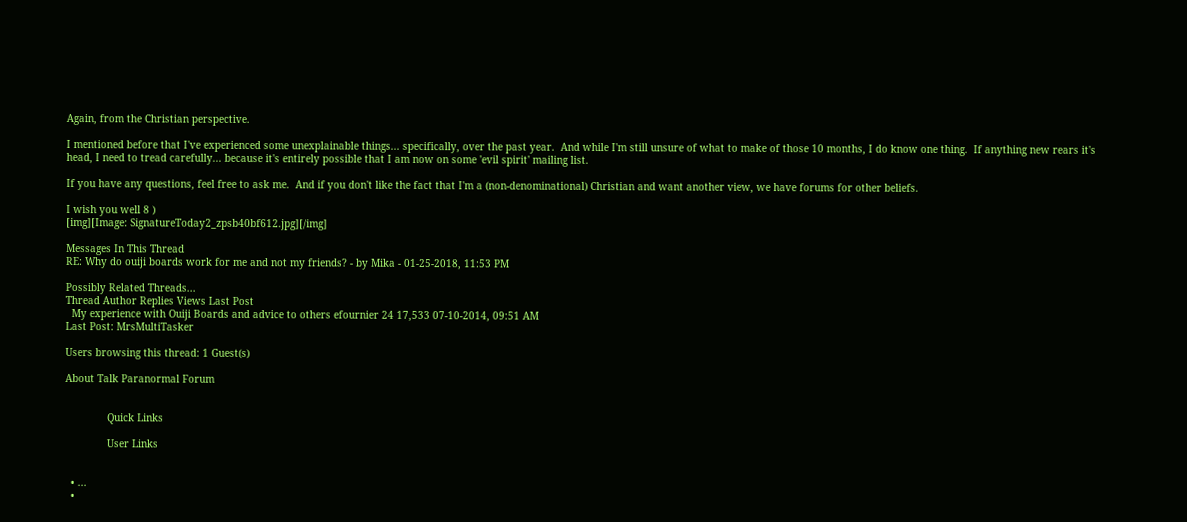Again, from the Christian perspective.

I mentioned before that I've experienced some unexplainable things... specifically, over the past year.  And while I'm still unsure of what to make of those 10 months, I do know one thing.  If anything new rears it's head, I need to tread carefully... because it's entirely possible that I am now on some 'evil spirit' mailing list.

If you have any questions, feel free to ask me.  And if you don't like the fact that I'm a (non-denominational) Christian and want another view, we have forums for other beliefs.

I wish you well 8 )
[img][Image: SignatureToday2_zpsb40bf612.jpg][/img]

Messages In This Thread
RE: Why do ouiji boards work for me and not my friends? - by Mika - 01-25-2018, 11:53 PM

Possibly Related Threads...
Thread Author Replies Views Last Post
  My experience with Ouiji Boards and advice to others efournier 24 17,533 07-10-2014, 09:51 AM
Last Post: MrsMultiTasker

Users browsing this thread: 1 Guest(s)

About Talk Paranormal Forum


              Quick Links

              User Links


  • ...
  •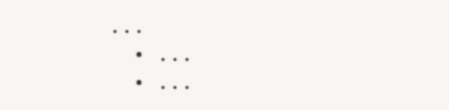...
  • ...
  • ...